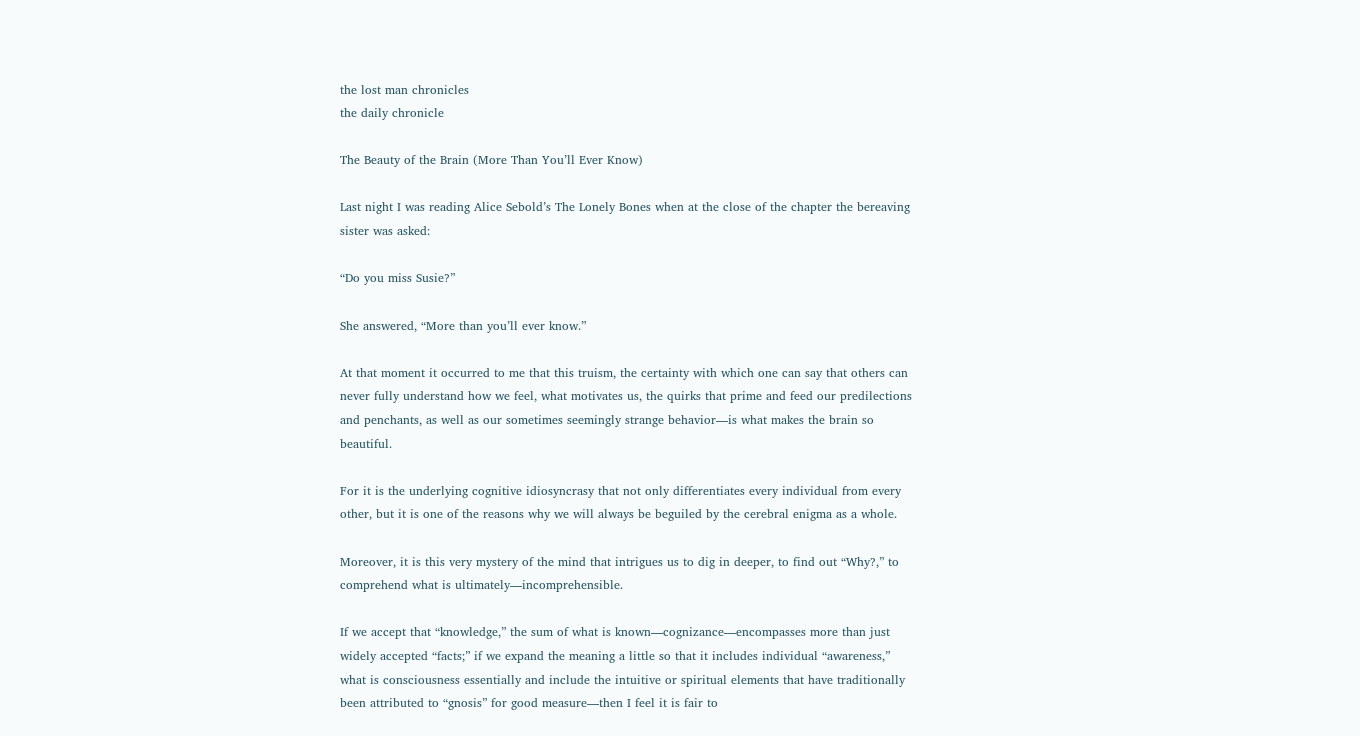the lost man chronicles
the daily chronicle

The Beauty of the Brain (More Than You’ll Ever Know)

Last night I was reading Alice Sebold’s The Lonely Bones when at the close of the chapter the bereaving sister was asked:

“Do you miss Susie?”

She answered, “More than you’ll ever know.”

At that moment it occurred to me that this truism, the certainty with which one can say that others can never fully understand how we feel, what motivates us, the quirks that prime and feed our predilections and penchants, as well as our sometimes seemingly strange behavior—is what makes the brain so beautiful.

For it is the underlying cognitive idiosyncrasy that not only differentiates every individual from every other, but it is one of the reasons why we will always be beguiled by the cerebral enigma as a whole.

Moreover, it is this very mystery of the mind that intrigues us to dig in deeper, to find out “Why?,” to comprehend what is ultimately—incomprehensible.

If we accept that “knowledge,” the sum of what is known—cognizance—encompasses more than just widely accepted “facts;” if we expand the meaning a little so that it includes individual “awareness,” what is consciousness essentially and include the intuitive or spiritual elements that have traditionally been attributed to “gnosis” for good measure—then I feel it is fair to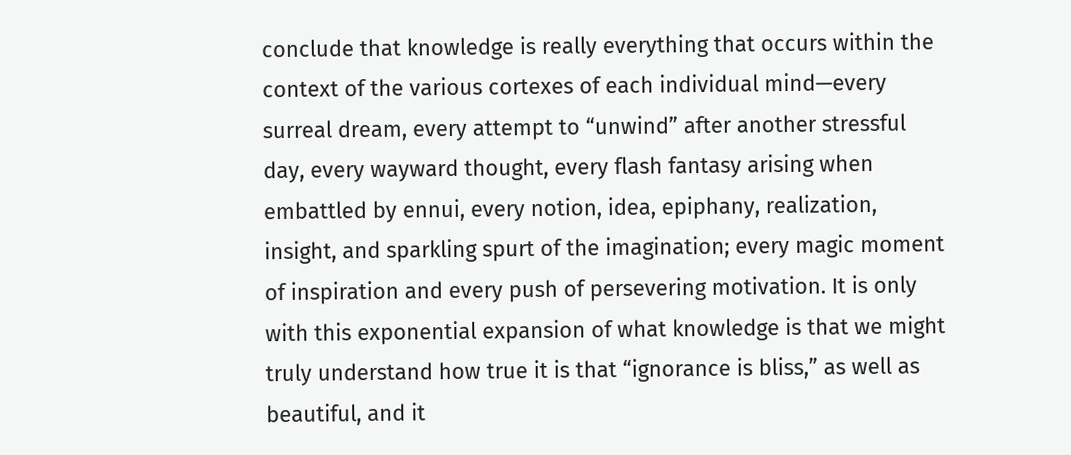conclude that knowledge is really everything that occurs within the context of the various cortexes of each individual mind—every surreal dream, every attempt to “unwind” after another stressful day, every wayward thought, every flash fantasy arising when embattled by ennui, every notion, idea, epiphany, realization, insight, and sparkling spurt of the imagination; every magic moment of inspiration and every push of persevering motivation. It is only with this exponential expansion of what knowledge is that we might truly understand how true it is that “ignorance is bliss,” as well as beautiful, and it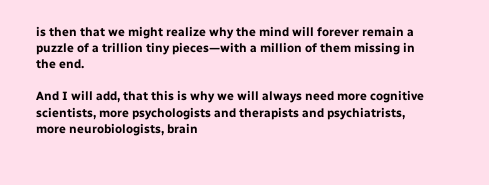is then that we might realize why the mind will forever remain a puzzle of a trillion tiny pieces—with a million of them missing in the end.

And I will add, that this is why we will always need more cognitive scientists, more psychologists and therapists and psychiatrists, more neurobiologists, brain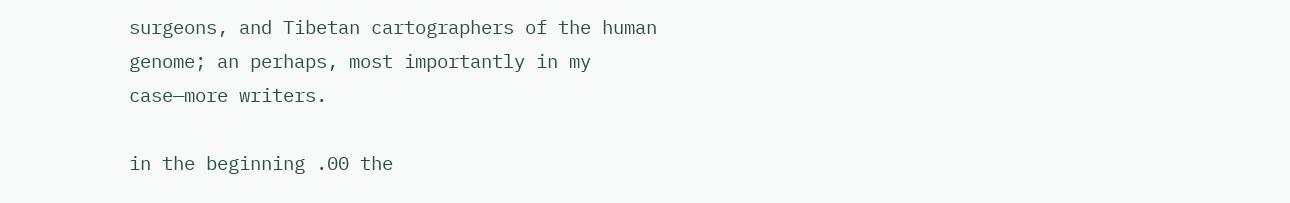surgeons, and Tibetan cartographers of the human genome; an perhaps, most importantly in my case—more writers.

in the beginning .00 the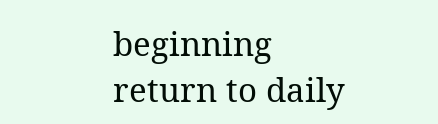beginning return to daily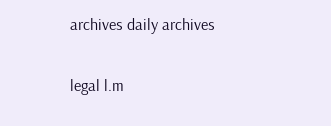archives daily archives

legal l.m